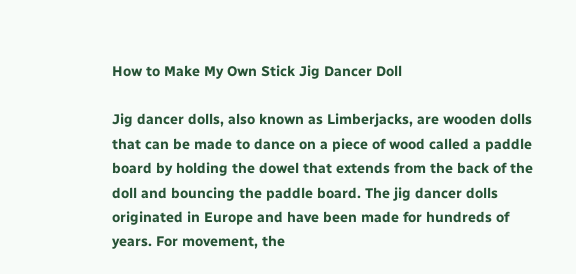How to Make My Own Stick Jig Dancer Doll

Jig dancer dolls, also known as Limberjacks, are wooden dolls that can be made to dance on a piece of wood called a paddle board by holding the dowel that extends from the back of the doll and bouncing the paddle board. The jig dancer dolls originated in Europe and have been made for hundreds of years. For movement, the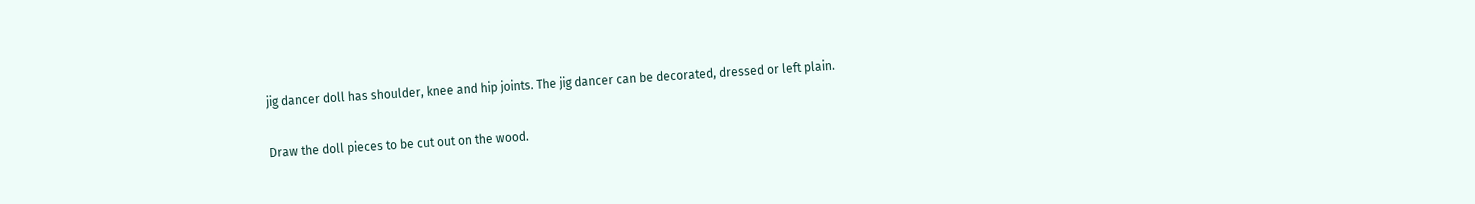jig dancer doll has shoulder, knee and hip joints. The jig dancer can be decorated, dressed or left plain.

Draw the doll pieces to be cut out on the wood.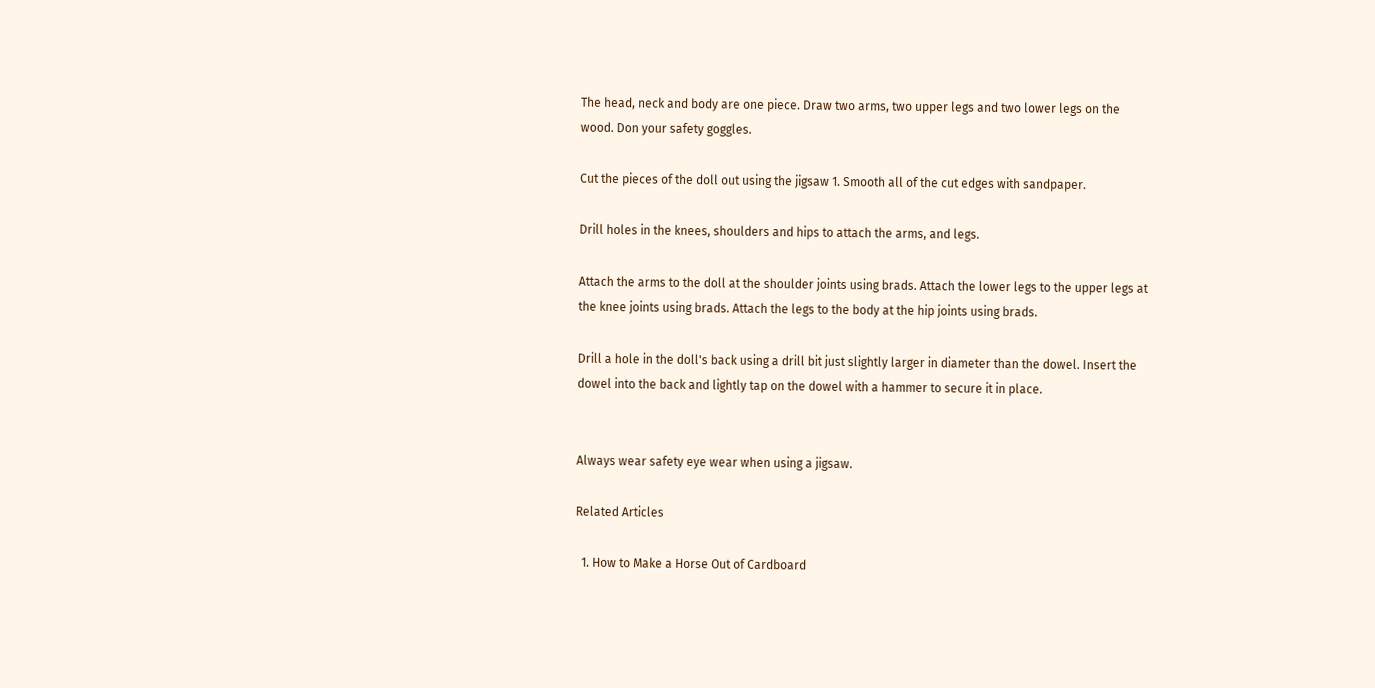The head, neck and body are one piece. Draw two arms, two upper legs and two lower legs on the wood. Don your safety goggles.

Cut the pieces of the doll out using the jigsaw 1. Smooth all of the cut edges with sandpaper.

Drill holes in the knees, shoulders and hips to attach the arms, and legs.

Attach the arms to the doll at the shoulder joints using brads. Attach the lower legs to the upper legs at the knee joints using brads. Attach the legs to the body at the hip joints using brads.

Drill a hole in the doll's back using a drill bit just slightly larger in diameter than the dowel. Insert the dowel into the back and lightly tap on the dowel with a hammer to secure it in place.


Always wear safety eye wear when using a jigsaw.

Related Articles

  1. How to Make a Horse Out of Cardboard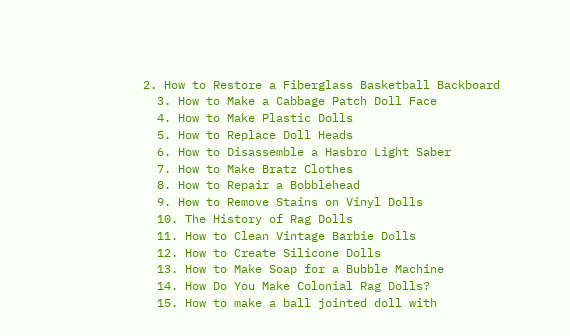2. How to Restore a Fiberglass Basketball Backboard
  3. How to Make a Cabbage Patch Doll Face
  4. How to Make Plastic Dolls
  5. How to Replace Doll Heads
  6. How to Disassemble a Hasbro Light Saber
  7. How to Make Bratz Clothes
  8. How to Repair a Bobblehead
  9. How to Remove Stains on Vinyl Dolls
  10. The History of Rag Dolls
  11. How to Clean Vintage Barbie Dolls
  12. How to Create Silicone Dolls
  13. How to Make Soap for a Bubble Machine
  14. How Do You Make Colonial Rag Dolls?
  15. How to make a ball jointed doll with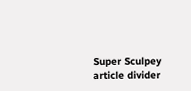Super Sculpey
article divider